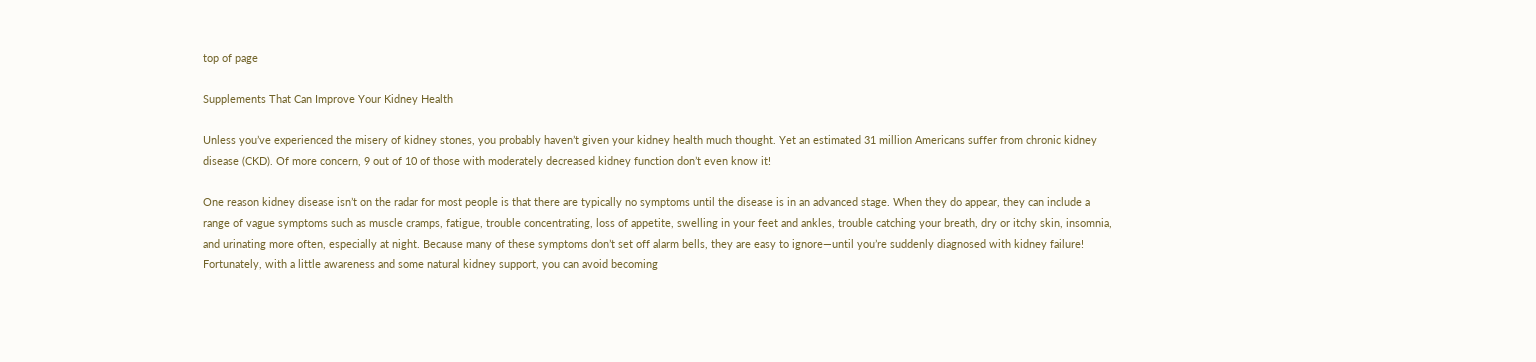top of page

Supplements That Can Improve Your Kidney Health

Unless you’ve experienced the misery of kidney stones, you probably haven’t given your kidney health much thought. Yet an estimated 31 million Americans suffer from chronic kidney disease (CKD). Of more concern, 9 out of 10 of those with moderately decreased kidney function don’t even know it!

One reason kidney disease isn’t on the radar for most people is that there are typically no symptoms until the disease is in an advanced stage. When they do appear, they can include a range of vague symptoms such as muscle cramps, fatigue, trouble concentrating, loss of appetite, swelling in your feet and ankles, trouble catching your breath, dry or itchy skin, insomnia, and urinating more often, especially at night. Because many of these symptoms don’t set off alarm bells, they are easy to ignore—until you’re suddenly diagnosed with kidney failure! Fortunately, with a little awareness and some natural kidney support, you can avoid becoming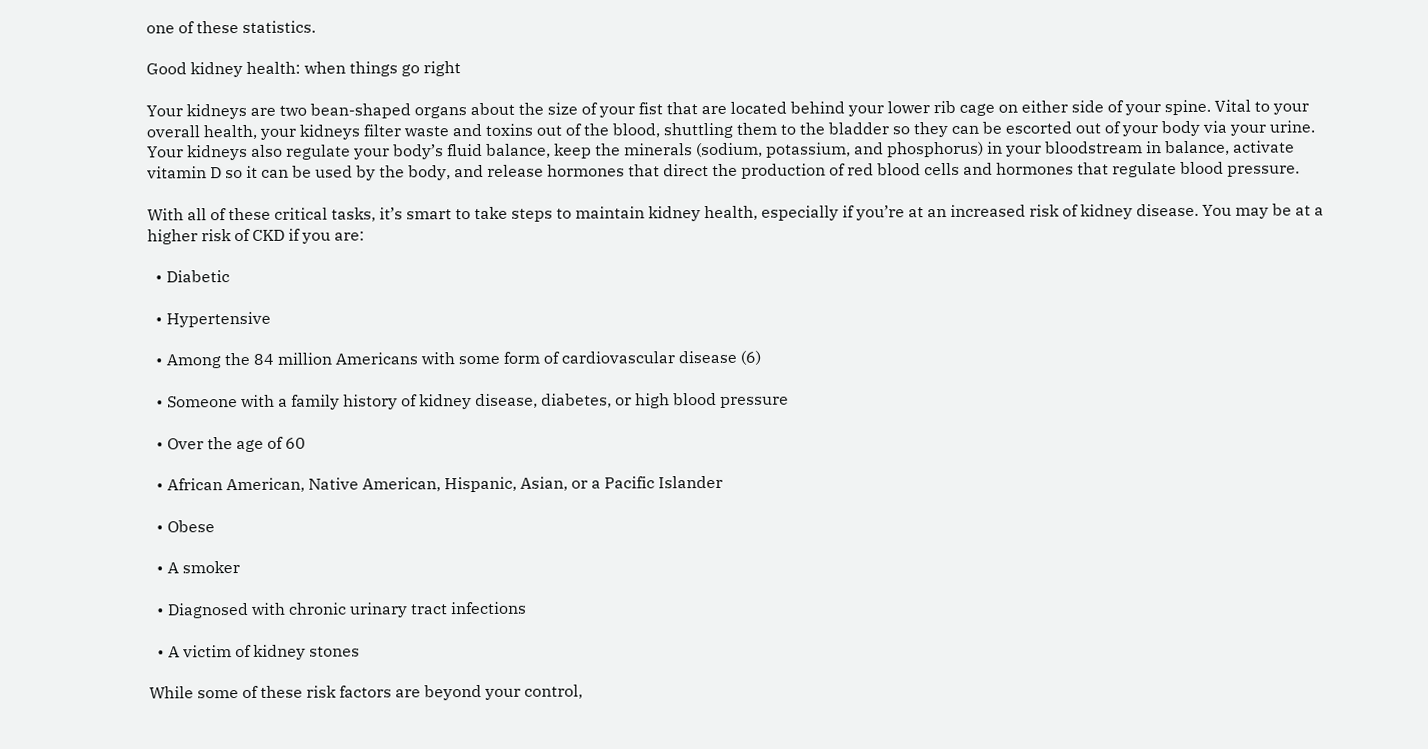one of these statistics.

Good kidney health: when things go right

Your kidneys are two bean-shaped organs about the size of your fist that are located behind your lower rib cage on either side of your spine. Vital to your overall health, your kidneys filter waste and toxins out of the blood, shuttling them to the bladder so they can be escorted out of your body via your urine. Your kidneys also regulate your body’s fluid balance, keep the minerals (sodium, potassium, and phosphorus) in your bloodstream in balance, activate vitamin D so it can be used by the body, and release hormones that direct the production of red blood cells and hormones that regulate blood pressure.

With all of these critical tasks, it’s smart to take steps to maintain kidney health, especially if you’re at an increased risk of kidney disease. You may be at a higher risk of CKD if you are:

  • Diabetic

  • Hypertensive

  • Among the 84 million Americans with some form of cardiovascular disease (6)

  • Someone with a family history of kidney disease, diabetes, or high blood pressure

  • Over the age of 60

  • African American, Native American, Hispanic, Asian, or a Pacific Islander

  • Obese

  • A smoker

  • Diagnosed with chronic urinary tract infections

  • A victim of kidney stones

While some of these risk factors are beyond your control,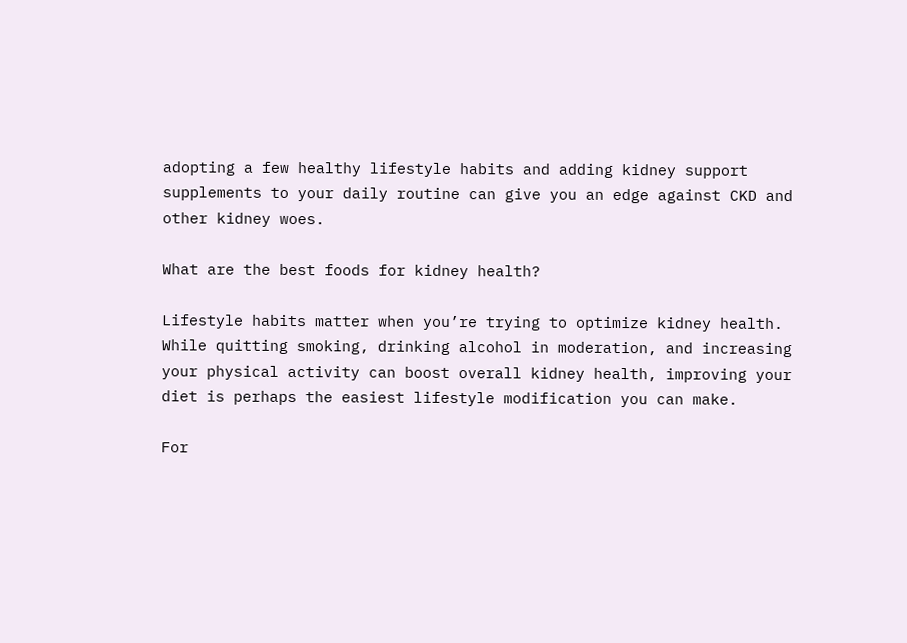adopting a few healthy lifestyle habits and adding kidney support supplements to your daily routine can give you an edge against CKD and other kidney woes.

What are the best foods for kidney health?

Lifestyle habits matter when you’re trying to optimize kidney health. While quitting smoking, drinking alcohol in moderation, and increasing your physical activity can boost overall kidney health, improving your diet is perhaps the easiest lifestyle modification you can make.

For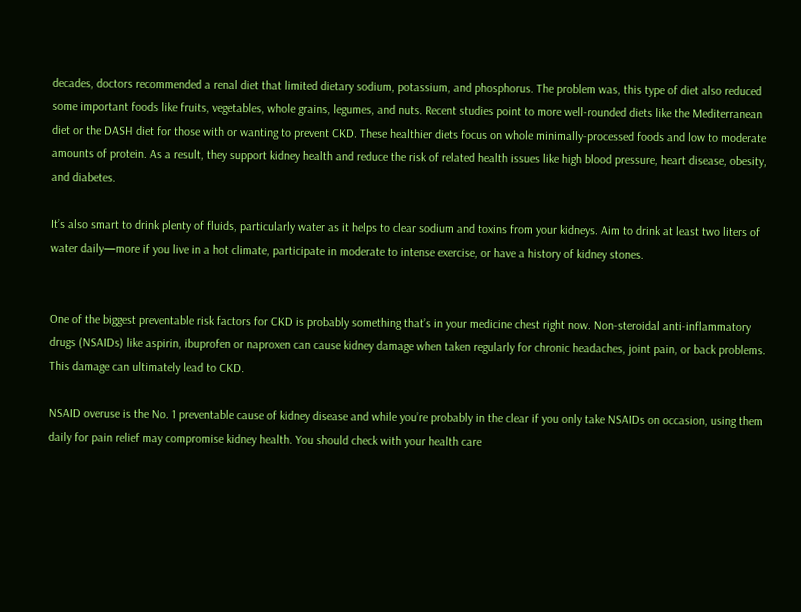decades, doctors recommended a renal diet that limited dietary sodium, potassium, and phosphorus. The problem was, this type of diet also reduced some important foods like fruits, vegetables, whole grains, legumes, and nuts. Recent studies point to more well-rounded diets like the Mediterranean diet or the DASH diet for those with or wanting to prevent CKD. These healthier diets focus on whole minimally-processed foods and low to moderate amounts of protein. As a result, they support kidney health and reduce the risk of related health issues like high blood pressure, heart disease, obesity, and diabetes.

It’s also smart to drink plenty of fluids, particularly water as it helps to clear sodium and toxins from your kidneys. Aim to drink at least two liters of water daily—more if you live in a hot climate, participate in moderate to intense exercise, or have a history of kidney stones.


One of the biggest preventable risk factors for CKD is probably something that’s in your medicine chest right now. Non-steroidal anti-inflammatory drugs (NSAIDs) like aspirin, ibuprofen or naproxen can cause kidney damage when taken regularly for chronic headaches, joint pain, or back problems. This damage can ultimately lead to CKD.

NSAID overuse is the No. 1 preventable cause of kidney disease and while you’re probably in the clear if you only take NSAIDs on occasion, using them daily for pain relief may compromise kidney health. You should check with your health care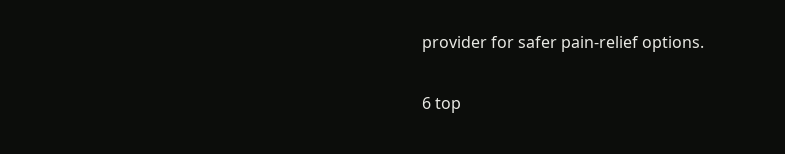provider for safer pain-relief options.

6 top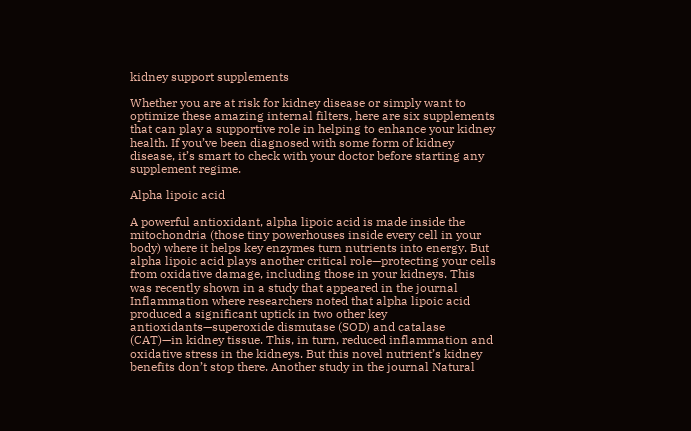kidney support supplements

Whether you are at risk for kidney disease or simply want to optimize these amazing internal filters, here are six supplements that can play a supportive role in helping to enhance your kidney health. If you’ve been diagnosed with some form of kidney disease, it’s smart to check with your doctor before starting any supplement regime.

Alpha lipoic acid

A powerful antioxidant, alpha lipoic acid is made inside the mitochondria (those tiny powerhouses inside every cell in your body) where it helps key enzymes turn nutrients into energy. But alpha lipoic acid plays another critical role—protecting your cells from oxidative damage, including those in your kidneys. This was recently shown in a study that appeared in the journal Inflammation where researchers noted that alpha lipoic acid produced a significant uptick in two other key antioxidants—superoxide dismutase (SOD) and catalase (CAT)—in kidney tissue. This, in turn, reduced inflammation and oxidative stress in the kidneys. But this novel nutrient’s kidney benefits don’t stop there. Another study in the journal Natural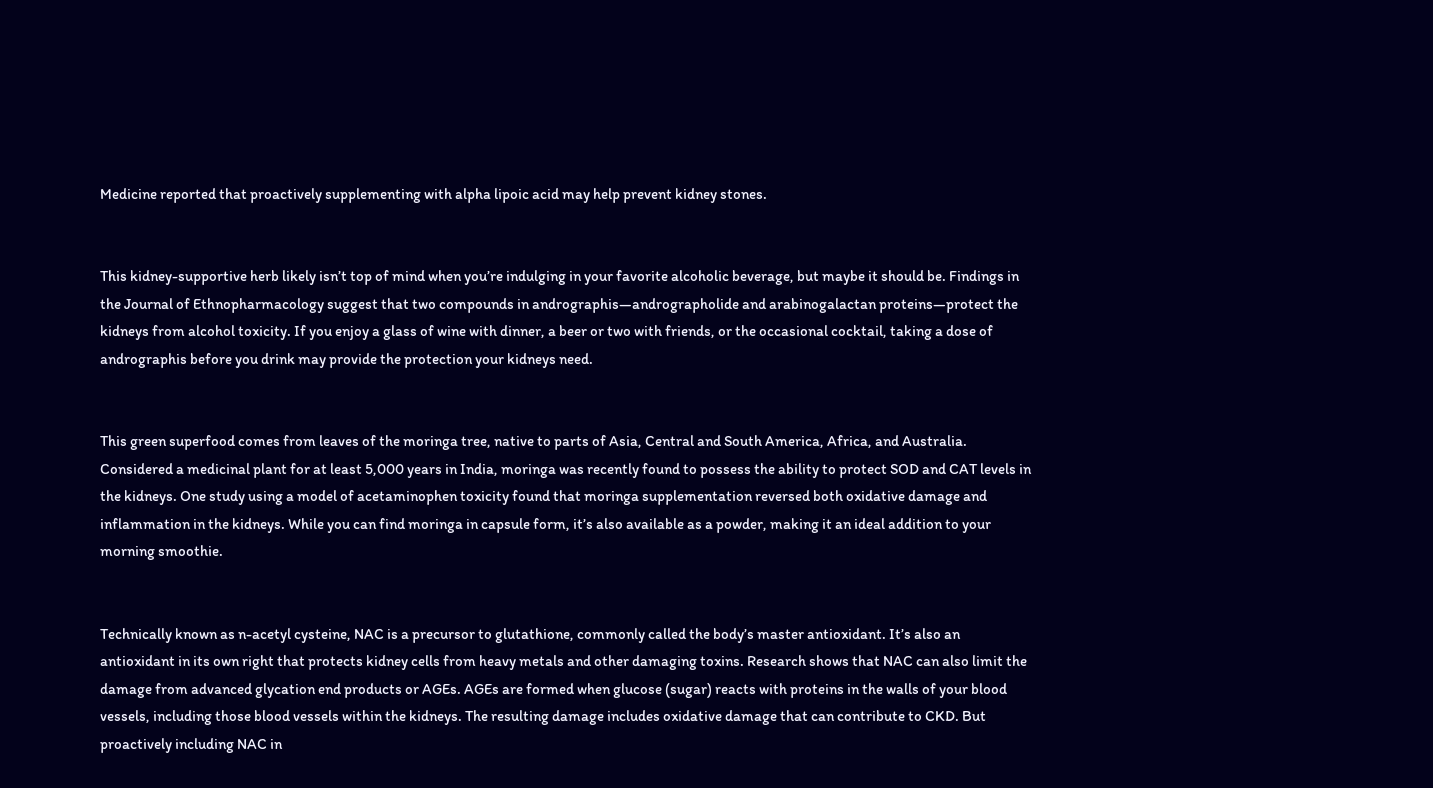Medicine reported that proactively supplementing with alpha lipoic acid may help prevent kidney stones.


This kidney-supportive herb likely isn’t top of mind when you’re indulging in your favorite alcoholic beverage, but maybe it should be. Findings in the Journal of Ethnopharmacology suggest that two compounds in andrographis—andrographolide and arabinogalactan proteins—protect the kidneys from alcohol toxicity. If you enjoy a glass of wine with dinner, a beer or two with friends, or the occasional cocktail, taking a dose of andrographis before you drink may provide the protection your kidneys need.


This green superfood comes from leaves of the moringa tree, native to parts of Asia, Central and South America, Africa, and Australia. Considered a medicinal plant for at least 5,000 years in India, moringa was recently found to possess the ability to protect SOD and CAT levels in the kidneys. One study using a model of acetaminophen toxicity found that moringa supplementation reversed both oxidative damage and inflammation in the kidneys. While you can find moringa in capsule form, it’s also available as a powder, making it an ideal addition to your morning smoothie.


Technically known as n-acetyl cysteine, NAC is a precursor to glutathione, commonly called the body’s master antioxidant. It’s also an antioxidant in its own right that protects kidney cells from heavy metals and other damaging toxins. Research shows that NAC can also limit the damage from advanced glycation end products or AGEs. AGEs are formed when glucose (sugar) reacts with proteins in the walls of your blood vessels, including those blood vessels within the kidneys. The resulting damage includes oxidative damage that can contribute to CKD. But proactively including NAC in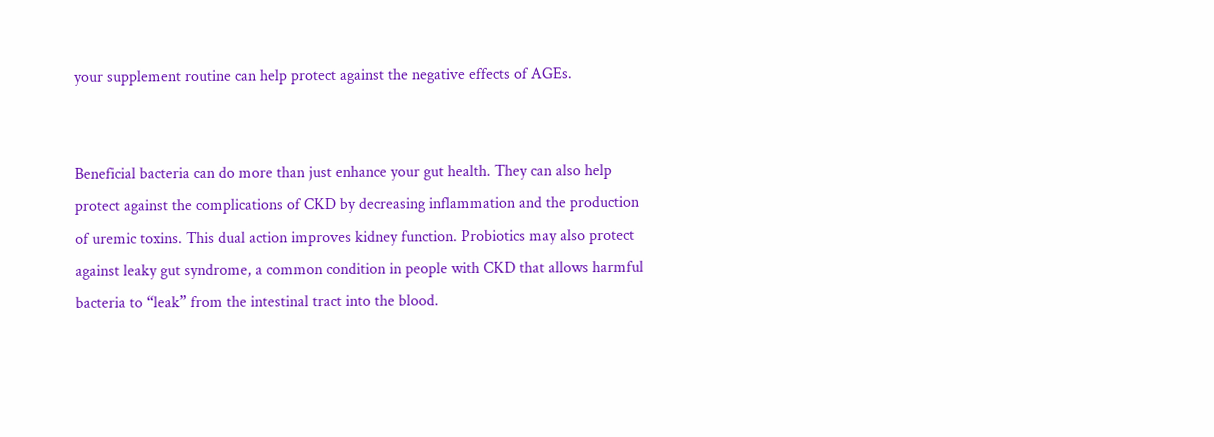your supplement routine can help protect against the negative effects of AGEs.


Beneficial bacteria can do more than just enhance your gut health. They can also help protect against the complications of CKD by decreasing inflammation and the production of uremic toxins. This dual action improves kidney function. Probiotics may also protect against leaky gut syndrome, a common condition in people with CKD that allows harmful bacteria to “leak” from the intestinal tract into the blood.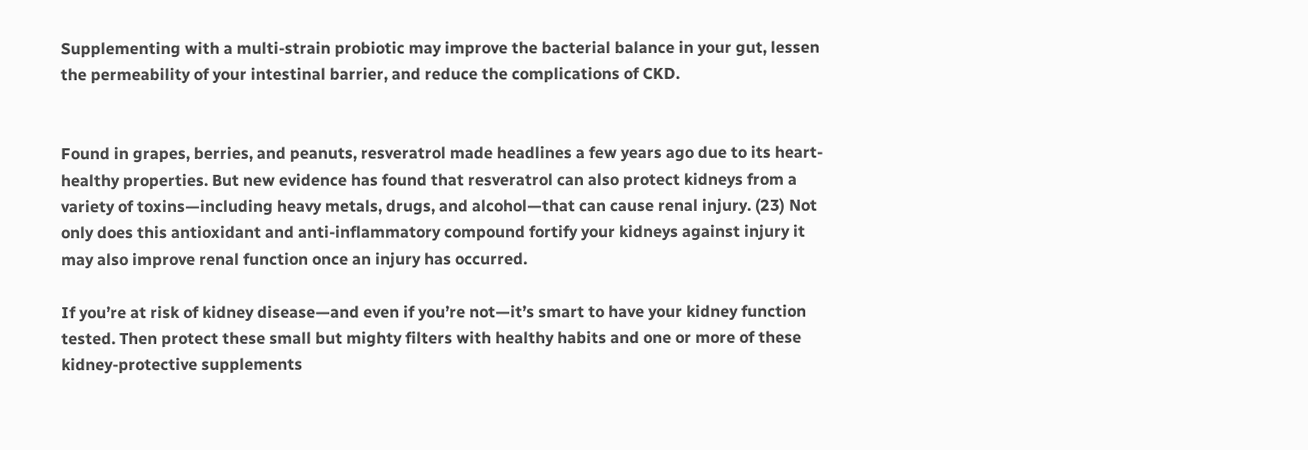Supplementing with a multi-strain probiotic may improve the bacterial balance in your gut, lessen the permeability of your intestinal barrier, and reduce the complications of CKD.


Found in grapes, berries, and peanuts, resveratrol made headlines a few years ago due to its heart-healthy properties. But new evidence has found that resveratrol can also protect kidneys from a variety of toxins—including heavy metals, drugs, and alcohol—that can cause renal injury. (23) Not only does this antioxidant and anti-inflammatory compound fortify your kidneys against injury it may also improve renal function once an injury has occurred.

If you’re at risk of kidney disease—and even if you’re not—it’s smart to have your kidney function tested. Then protect these small but mighty filters with healthy habits and one or more of these kidney-protective supplements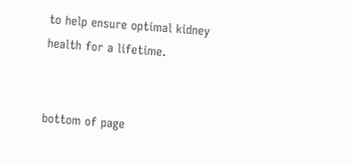to help ensure optimal kidney health for a lifetime.


bottom of page